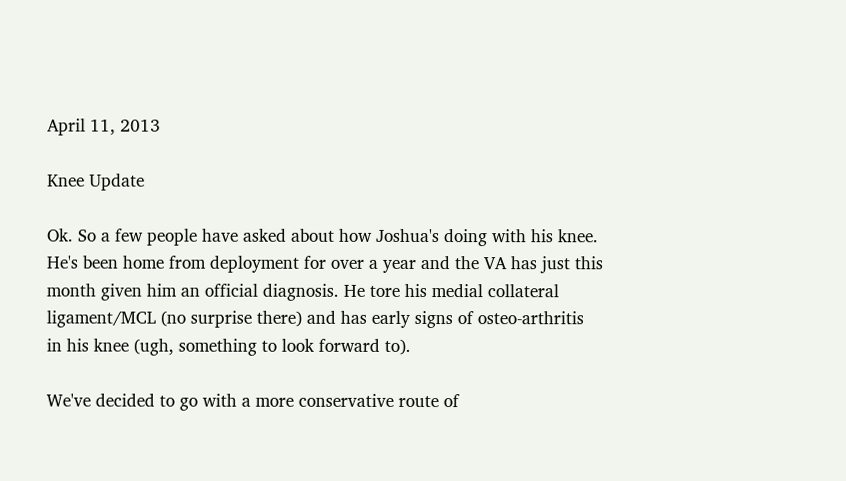April 11, 2013

Knee Update

Ok. So a few people have asked about how Joshua's doing with his knee. He's been home from deployment for over a year and the VA has just this month given him an official diagnosis. He tore his medial collateral ligament/MCL (no surprise there) and has early signs of osteo-arthritis in his knee (ugh, something to look forward to).

We've decided to go with a more conservative route of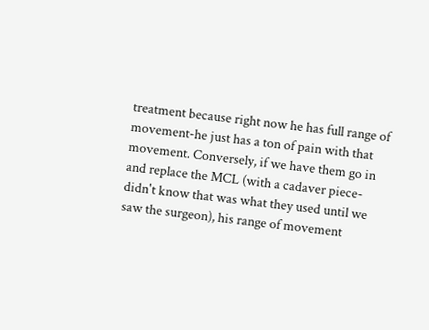treatment because right now he has full range of movement-he just has a ton of pain with that movement. Conversely, if we have them go in and replace the MCL (with a cadaver piece-didn't know that was what they used until we saw the surgeon), his range of movement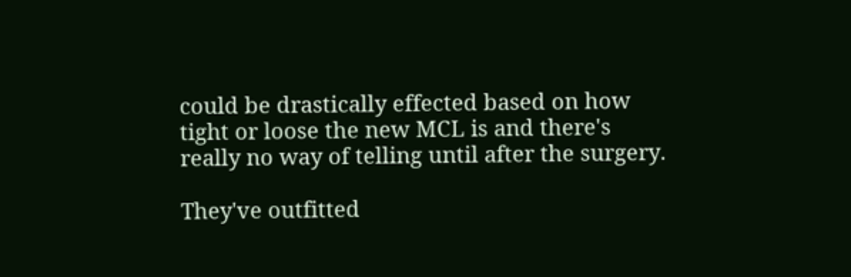could be drastically effected based on how tight or loose the new MCL is and there's really no way of telling until after the surgery.

They've outfitted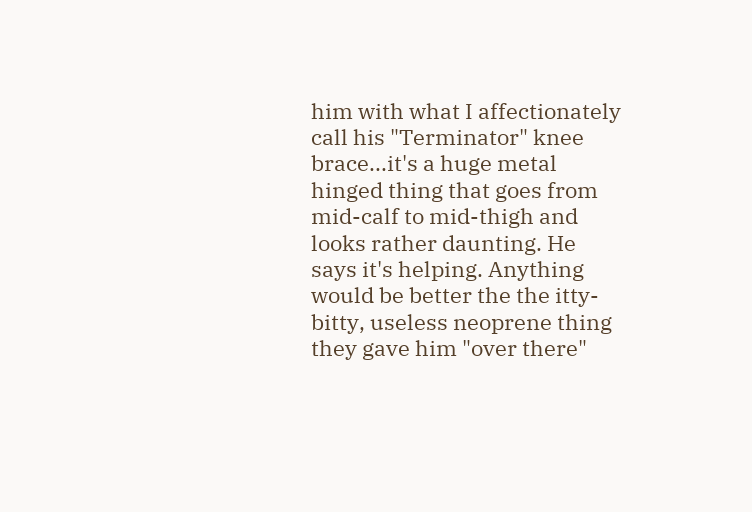him with what I affectionately call his "Terminator" knee brace...it's a huge metal hinged thing that goes from mid-calf to mid-thigh and looks rather daunting. He says it's helping. Anything would be better the the itty-bitty, useless neoprene thing they gave him "over there"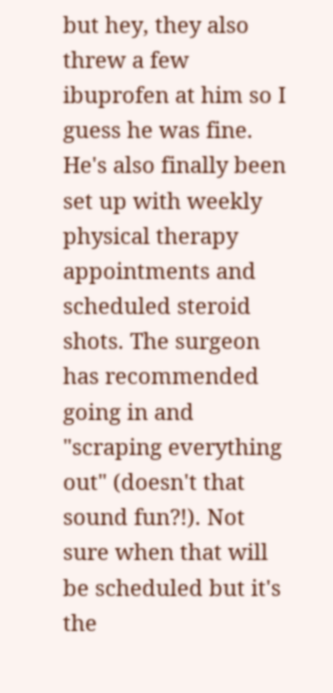but hey, they also threw a few ibuprofen at him so I guess he was fine. He's also finally been set up with weekly physical therapy appointments and scheduled steroid shots. The surgeon has recommended going in and "scraping everything out" (doesn't that sound fun?!). Not sure when that will be scheduled but it's the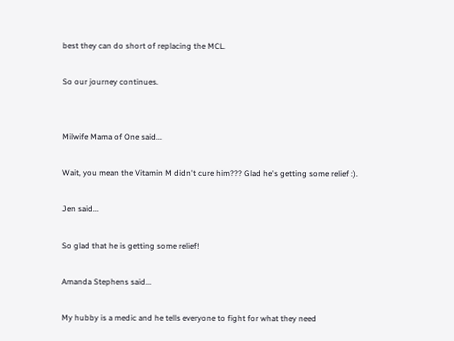best they can do short of replacing the MCL.

So our journey continues.


Milwife Mama of One said...

Wait, you mean the Vitamin M didn't cure him??? Glad he's getting some relief :).

Jen said...

So glad that he is getting some relief!

Amanda Stephens said...

My hubby is a medic and he tells everyone to fight for what they need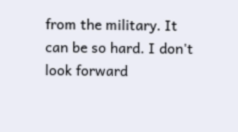from the military. It can be so hard. I don't look forward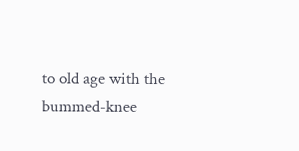to old age with the bummed-knee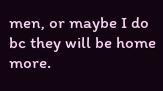men, or maybe I do bc they will be home more.